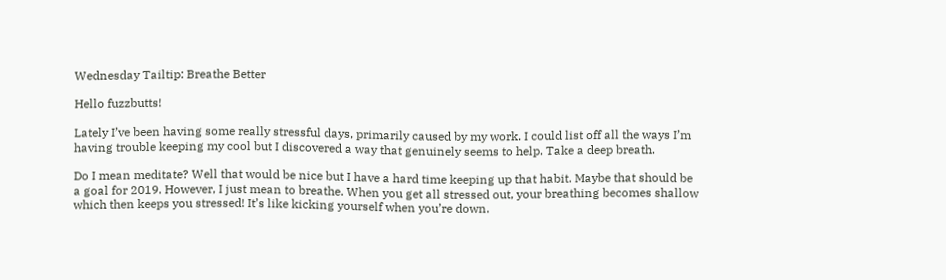Wednesday Tailtip: Breathe Better

Hello fuzzbutts!

Lately I’ve been having some really stressful days, primarily caused by my work. I could list off all the ways I’m having trouble keeping my cool but I discovered a way that genuinely seems to help. Take a deep breath.

Do I mean meditate? Well that would be nice but I have a hard time keeping up that habit. Maybe that should be a goal for 2019. However, I just mean to breathe. When you get all stressed out, your breathing becomes shallow which then keeps you stressed! It’s like kicking yourself when you’re down.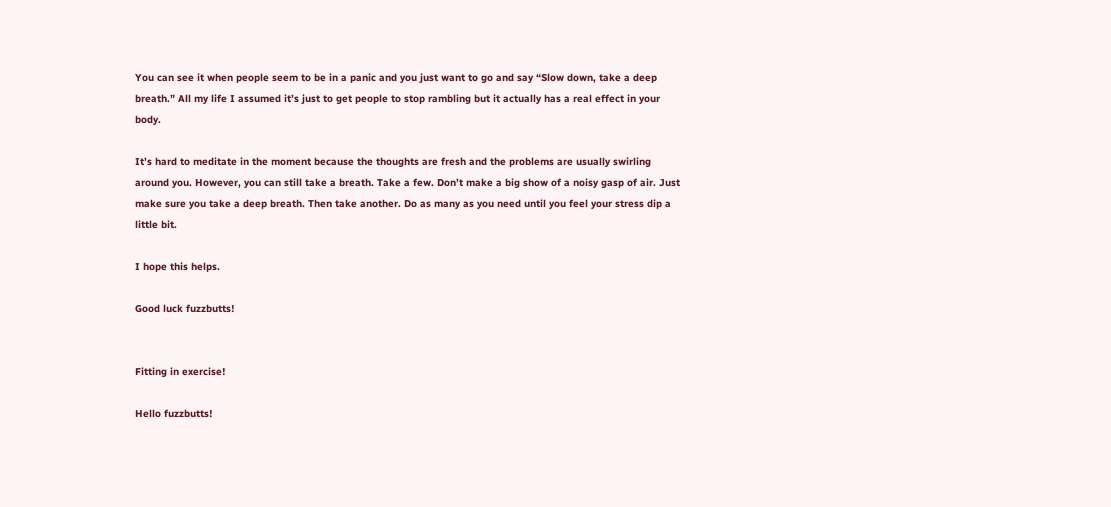You can see it when people seem to be in a panic and you just want to go and say “Slow down, take a deep breath.” All my life I assumed it’s just to get people to stop rambling but it actually has a real effect in your body.

It’s hard to meditate in the moment because the thoughts are fresh and the problems are usually swirling around you. However, you can still take a breath. Take a few. Don’t make a big show of a noisy gasp of air. Just make sure you take a deep breath. Then take another. Do as many as you need until you feel your stress dip a little bit.

I hope this helps.

Good luck fuzzbutts!


Fitting in exercise!

Hello fuzzbutts!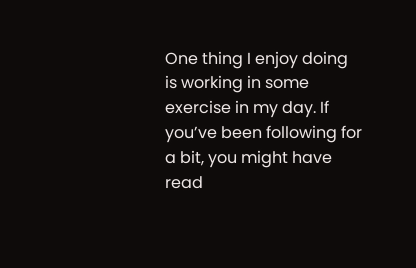One thing I enjoy doing is working in some exercise in my day. If you’ve been following for a bit, you might have read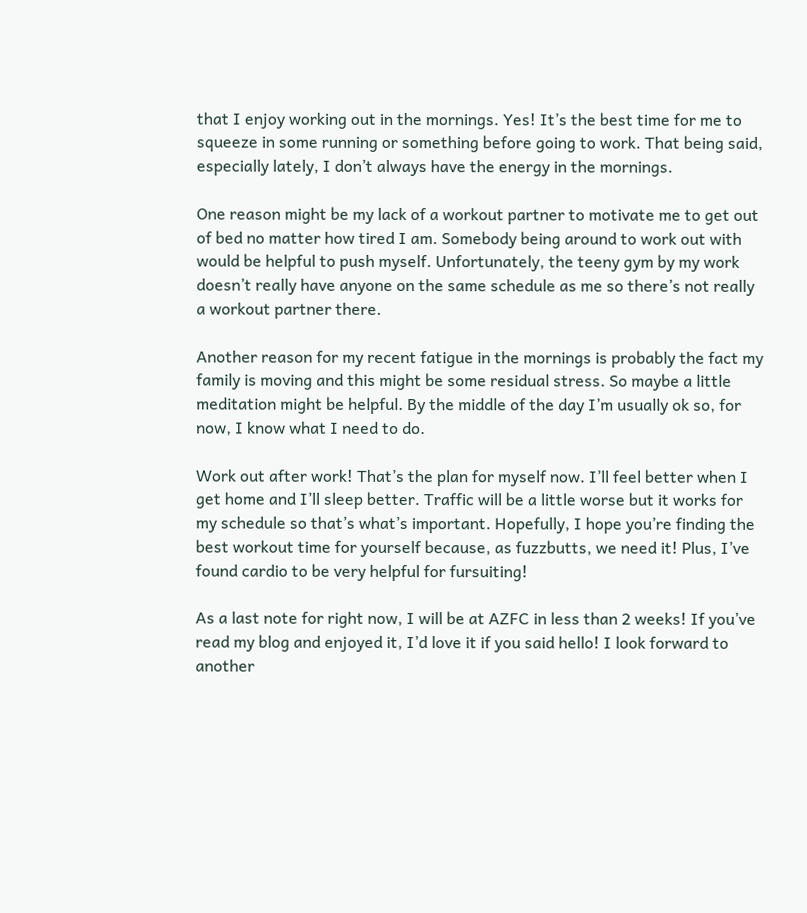that I enjoy working out in the mornings. Yes! It’s the best time for me to squeeze in some running or something before going to work. That being said, especially lately, I don’t always have the energy in the mornings.

One reason might be my lack of a workout partner to motivate me to get out of bed no matter how tired I am. Somebody being around to work out with would be helpful to push myself. Unfortunately, the teeny gym by my work doesn’t really have anyone on the same schedule as me so there’s not really a workout partner there.

Another reason for my recent fatigue in the mornings is probably the fact my family is moving and this might be some residual stress. So maybe a little meditation might be helpful. By the middle of the day I’m usually ok so, for now, I know what I need to do.

Work out after work! That’s the plan for myself now. I’ll feel better when I get home and I’ll sleep better. Traffic will be a little worse but it works for my schedule so that’s what’s important. Hopefully, I hope you’re finding the best workout time for yourself because, as fuzzbutts, we need it! Plus, I’ve found cardio to be very helpful for fursuiting!

As a last note for right now, I will be at AZFC in less than 2 weeks! If you’ve read my blog and enjoyed it, I’d love it if you said hello! I look forward to another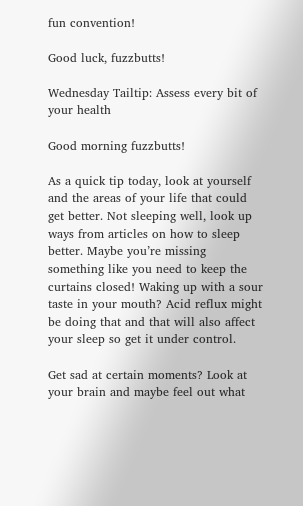fun convention!

Good luck, fuzzbutts!

Wednesday Tailtip: Assess every bit of your health

Good morning fuzzbutts!

As a quick tip today, look at yourself and the areas of your life that could get better. Not sleeping well, look up ways from articles on how to sleep better. Maybe you’re missing something like you need to keep the curtains closed! Waking up with a sour taste in your mouth? Acid reflux might be doing that and that will also affect your sleep so get it under control.

Get sad at certain moments? Look at your brain and maybe feel out what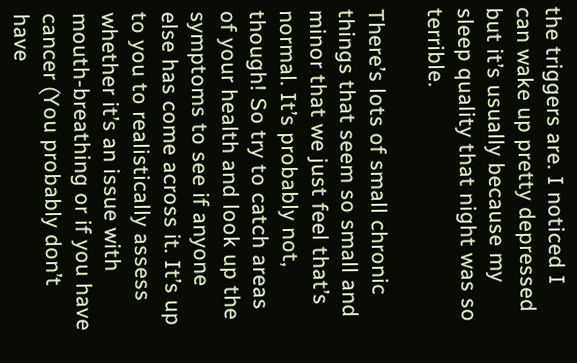the triggers are. I noticed I can wake up pretty depressed but it’s usually because my sleep quality that night was so terrible.

There’s lots of small chronic things that seem so small and minor that we just feel that’s normal. It’s probably not, though! So try to catch areas of your health and look up the symptoms to see if anyone else has come across it. It’s up to you to realistically assess whether it’s an issue with mouth-breathing or if you have cancer (You probably don’t have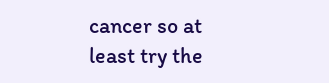cancer so at least try the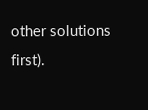other solutions first).